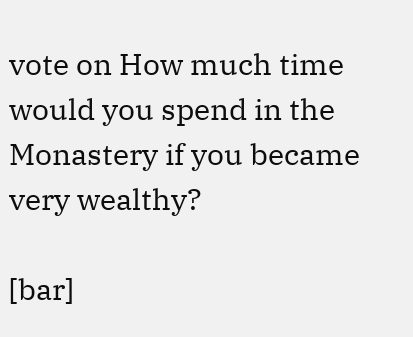vote on How much time would you spend in the Monastery if you became very wealthy?

[bar]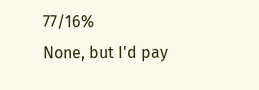77/16%
None, but I'd pay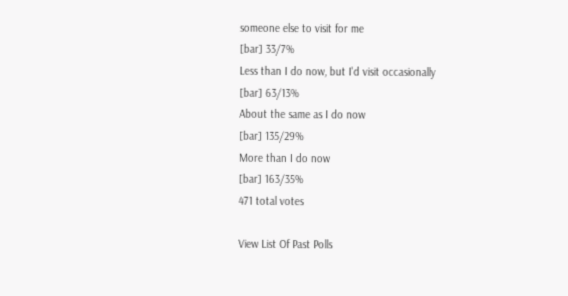someone else to visit for me
[bar] 33/7%
Less than I do now, but I'd visit occasionally
[bar] 63/13%
About the same as I do now
[bar] 135/29%
More than I do now
[bar] 163/35%
471 total votes

View List Of Past Polls